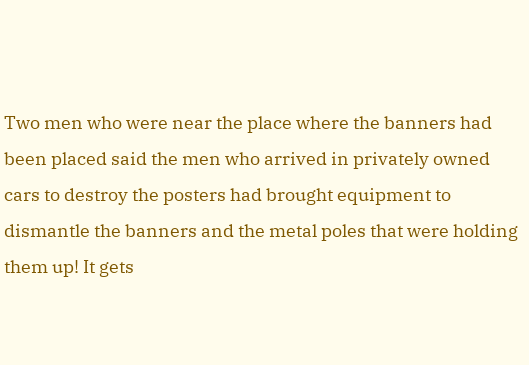Two men who were near the place where the banners had been placed said the men who arrived in privately owned cars to destroy the posters had brought equipment to dismantle the banners and the metal poles that were holding them up! It gets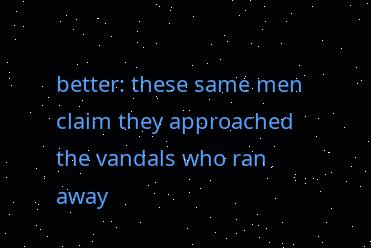better: these same men claim they approached the vandals who ran away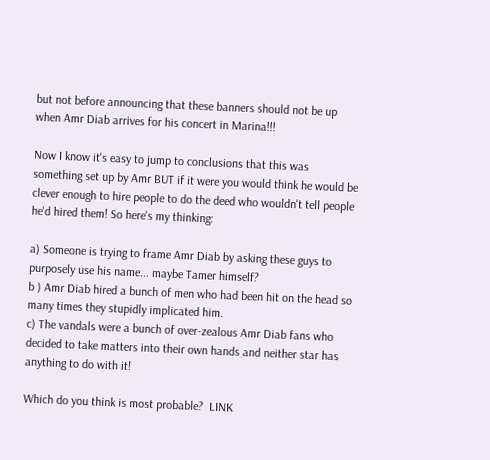but not before announcing that these banners should not be up when Amr Diab arrives for his concert in Marina!!!

Now I know it's easy to jump to conclusions that this was something set up by Amr BUT if it were you would think he would be clever enough to hire people to do the deed who wouldn't tell people he'd hired them! So here's my thinking:

a) Someone is trying to frame Amr Diab by asking these guys to purposely use his name... maybe Tamer himself?
b ) Amr Diab hired a bunch of men who had been hit on the head so many times they stupidly implicated him.
c) The vandals were a bunch of over-zealous Amr Diab fans who decided to take matters into their own hands and neither star has anything to do with it!

Which do you think is most probable?  LINK